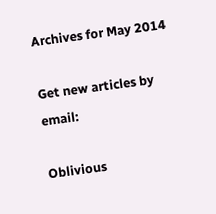Archives for May 2014

Get new articles by email:

Oblivious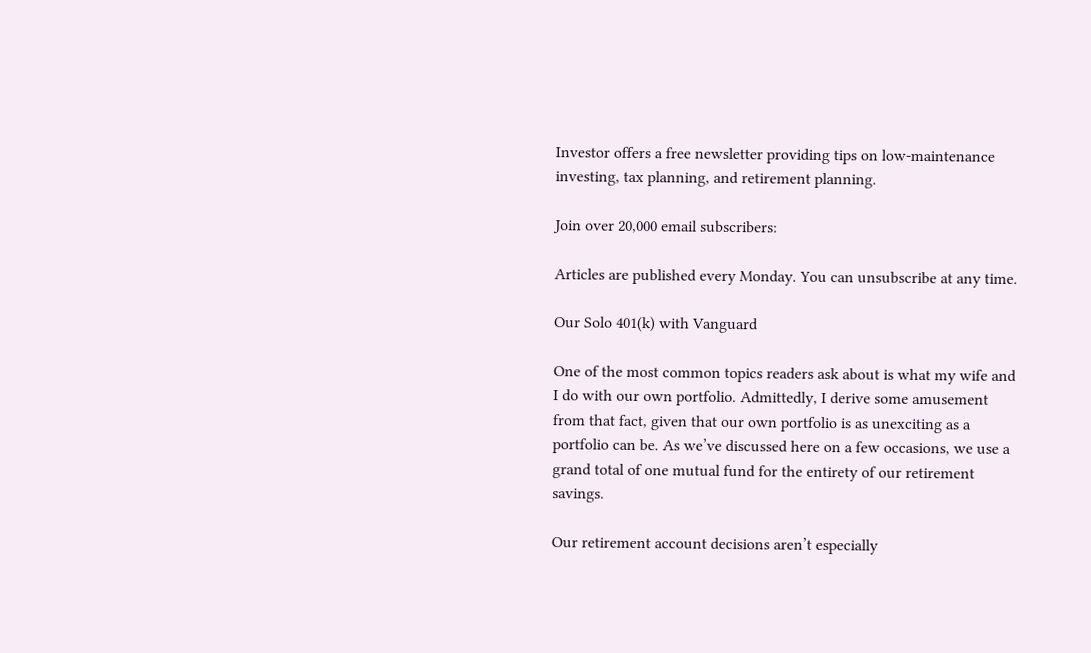Investor offers a free newsletter providing tips on low-maintenance investing, tax planning, and retirement planning.

Join over 20,000 email subscribers:

Articles are published every Monday. You can unsubscribe at any time.

Our Solo 401(k) with Vanguard

One of the most common topics readers ask about is what my wife and I do with our own portfolio. Admittedly, I derive some amusement from that fact, given that our own portfolio is as unexciting as a portfolio can be. As we’ve discussed here on a few occasions, we use a grand total of one mutual fund for the entirety of our retirement savings.

Our retirement account decisions aren’t especially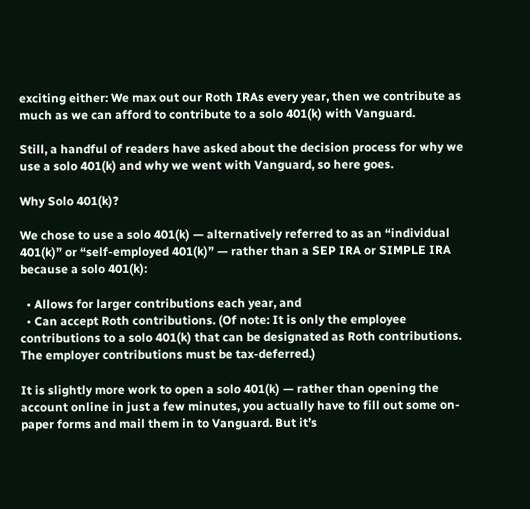exciting either: We max out our Roth IRAs every year, then we contribute as much as we can afford to contribute to a solo 401(k) with Vanguard.

Still, a handful of readers have asked about the decision process for why we use a solo 401(k) and why we went with Vanguard, so here goes.

Why Solo 401(k)?

We chose to use a solo 401(k) — alternatively referred to as an “individual 401(k)” or “self-employed 401(k)” — rather than a SEP IRA or SIMPLE IRA because a solo 401(k):

  • Allows for larger contributions each year, and
  • Can accept Roth contributions. (Of note: It is only the employee contributions to a solo 401(k) that can be designated as Roth contributions. The employer contributions must be tax-deferred.)

It is slightly more work to open a solo 401(k) — rather than opening the account online in just a few minutes, you actually have to fill out some on-paper forms and mail them in to Vanguard. But it’s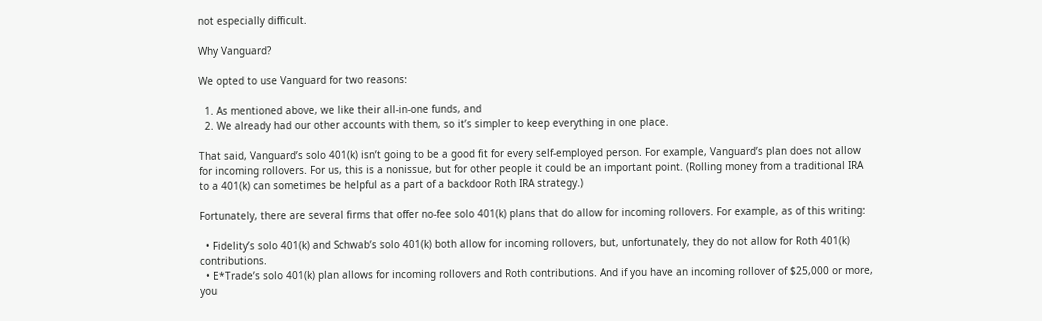not especially difficult.

Why Vanguard?

We opted to use Vanguard for two reasons:

  1. As mentioned above, we like their all-in-one funds, and
  2. We already had our other accounts with them, so it’s simpler to keep everything in one place.

That said, Vanguard’s solo 401(k) isn’t going to be a good fit for every self-employed person. For example, Vanguard’s plan does not allow for incoming rollovers. For us, this is a nonissue, but for other people it could be an important point. (Rolling money from a traditional IRA to a 401(k) can sometimes be helpful as a part of a backdoor Roth IRA strategy.)

Fortunately, there are several firms that offer no-fee solo 401(k) plans that do allow for incoming rollovers. For example, as of this writing:

  • Fidelity’s solo 401(k) and Schwab’s solo 401(k) both allow for incoming rollovers, but, unfortunately, they do not allow for Roth 401(k) contributions.
  • E*Trade’s solo 401(k) plan allows for incoming rollovers and Roth contributions. And if you have an incoming rollover of $25,000 or more, you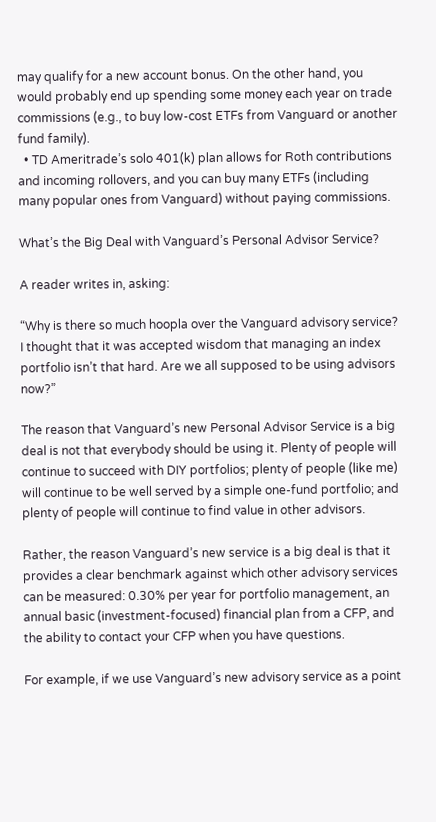may qualify for a new account bonus. On the other hand, you would probably end up spending some money each year on trade commissions (e.g., to buy low-cost ETFs from Vanguard or another fund family).
  • TD Ameritrade’s solo 401(k) plan allows for Roth contributions and incoming rollovers, and you can buy many ETFs (including many popular ones from Vanguard) without paying commissions.

What’s the Big Deal with Vanguard’s Personal Advisor Service?

A reader writes in, asking:

“Why is there so much hoopla over the Vanguard advisory service? I thought that it was accepted wisdom that managing an index portfolio isn’t that hard. Are we all supposed to be using advisors now?”

The reason that Vanguard’s new Personal Advisor Service is a big deal is not that everybody should be using it. Plenty of people will continue to succeed with DIY portfolios; plenty of people (like me) will continue to be well served by a simple one-fund portfolio; and plenty of people will continue to find value in other advisors.

Rather, the reason Vanguard’s new service is a big deal is that it provides a clear benchmark against which other advisory services can be measured: 0.30% per year for portfolio management, an annual basic (investment-focused) financial plan from a CFP, and the ability to contact your CFP when you have questions.

For example, if we use Vanguard’s new advisory service as a point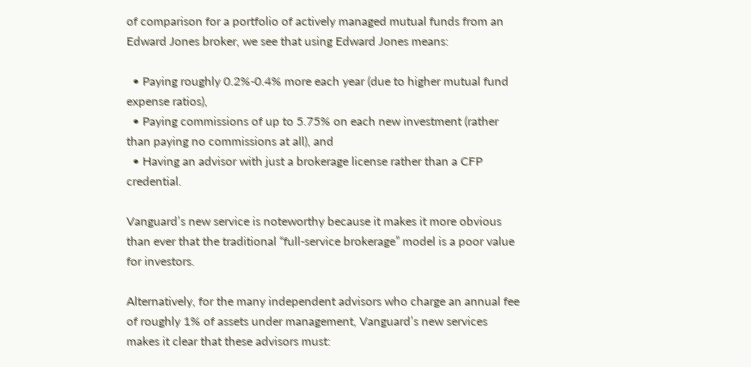of comparison for a portfolio of actively managed mutual funds from an Edward Jones broker, we see that using Edward Jones means:

  • Paying roughly 0.2%-0.4% more each year (due to higher mutual fund expense ratios),
  • Paying commissions of up to 5.75% on each new investment (rather than paying no commissions at all), and
  • Having an advisor with just a brokerage license rather than a CFP credential.

Vanguard’s new service is noteworthy because it makes it more obvious than ever that the traditional “full-service brokerage” model is a poor value for investors.

Alternatively, for the many independent advisors who charge an annual fee of roughly 1% of assets under management, Vanguard’s new services makes it clear that these advisors must: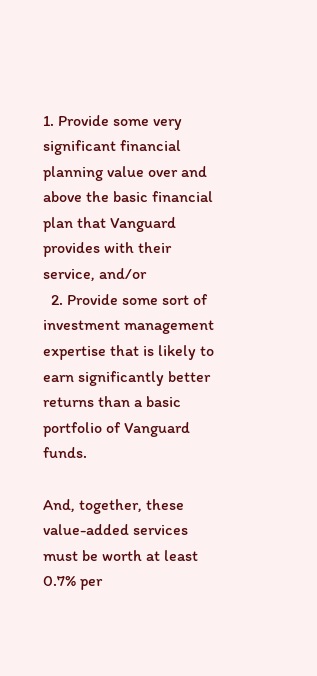1. Provide some very significant financial planning value over and above the basic financial plan that Vanguard provides with their service, and/or
  2. Provide some sort of investment management expertise that is likely to earn significantly better returns than a basic portfolio of Vanguard funds.

And, together, these value-added services must be worth at least 0.7% per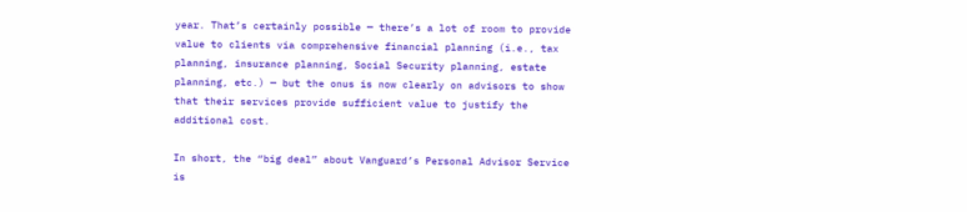year. That’s certainly possible — there’s a lot of room to provide value to clients via comprehensive financial planning (i.e., tax planning, insurance planning, Social Security planning, estate planning, etc.) — but the onus is now clearly on advisors to show that their services provide sufficient value to justify the additional cost.

In short, the “big deal” about Vanguard’s Personal Advisor Service is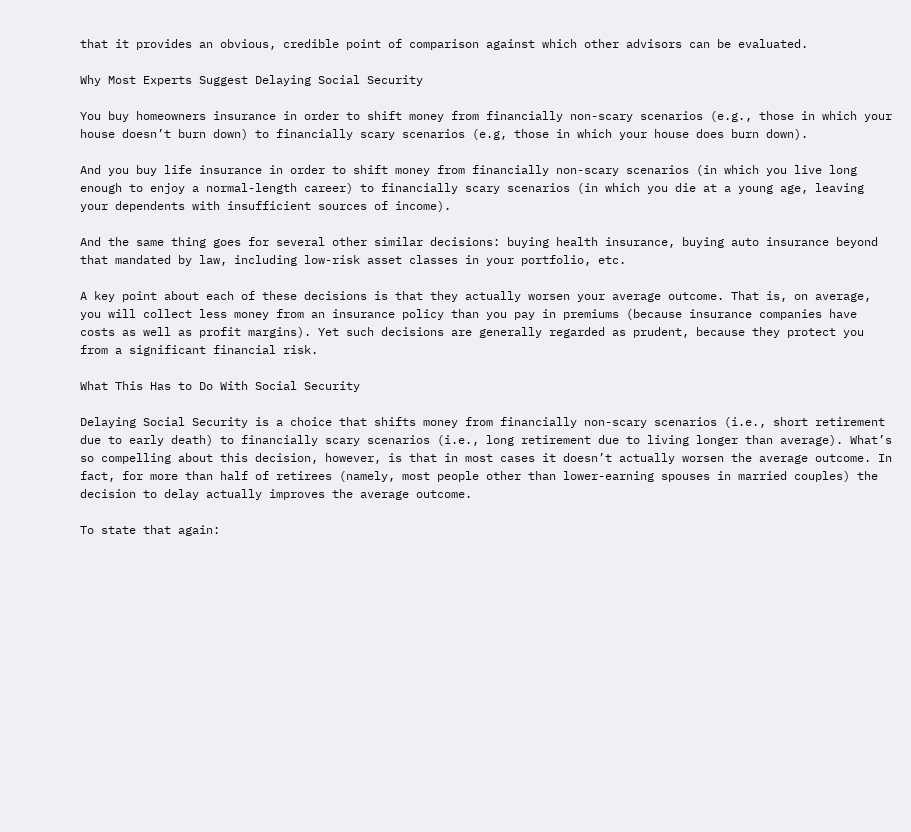that it provides an obvious, credible point of comparison against which other advisors can be evaluated.

Why Most Experts Suggest Delaying Social Security

You buy homeowners insurance in order to shift money from financially non-scary scenarios (e.g., those in which your house doesn’t burn down) to financially scary scenarios (e.g, those in which your house does burn down).

And you buy life insurance in order to shift money from financially non-scary scenarios (in which you live long enough to enjoy a normal-length career) to financially scary scenarios (in which you die at a young age, leaving your dependents with insufficient sources of income).

And the same thing goes for several other similar decisions: buying health insurance, buying auto insurance beyond that mandated by law, including low-risk asset classes in your portfolio, etc.

A key point about each of these decisions is that they actually worsen your average outcome. That is, on average, you will collect less money from an insurance policy than you pay in premiums (because insurance companies have costs as well as profit margins). Yet such decisions are generally regarded as prudent, because they protect you from a significant financial risk.

What This Has to Do With Social Security

Delaying Social Security is a choice that shifts money from financially non-scary scenarios (i.e., short retirement due to early death) to financially scary scenarios (i.e., long retirement due to living longer than average). What’s so compelling about this decision, however, is that in most cases it doesn’t actually worsen the average outcome. In fact, for more than half of retirees (namely, most people other than lower-earning spouses in married couples) the decision to delay actually improves the average outcome.

To state that again: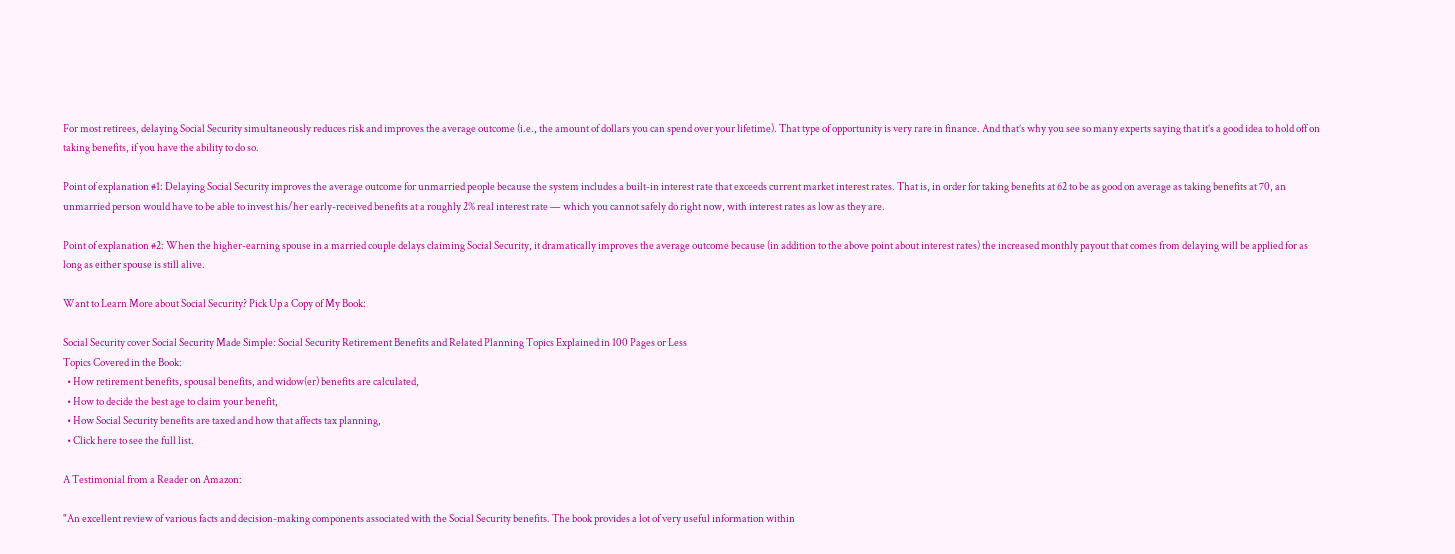For most retirees, delaying Social Security simultaneously reduces risk and improves the average outcome (i.e., the amount of dollars you can spend over your lifetime). That type of opportunity is very rare in finance. And that’s why you see so many experts saying that it’s a good idea to hold off on taking benefits, if you have the ability to do so.

Point of explanation #1: Delaying Social Security improves the average outcome for unmarried people because the system includes a built-in interest rate that exceeds current market interest rates. That is, in order for taking benefits at 62 to be as good on average as taking benefits at 70, an unmarried person would have to be able to invest his/her early-received benefits at a roughly 2% real interest rate — which you cannot safely do right now, with interest rates as low as they are.

Point of explanation #2: When the higher-earning spouse in a married couple delays claiming Social Security, it dramatically improves the average outcome because (in addition to the above point about interest rates) the increased monthly payout that comes from delaying will be applied for as long as either spouse is still alive.

Want to Learn More about Social Security? Pick Up a Copy of My Book:

Social Security cover Social Security Made Simple: Social Security Retirement Benefits and Related Planning Topics Explained in 100 Pages or Less
Topics Covered in the Book:
  • How retirement benefits, spousal benefits, and widow(er) benefits are calculated,
  • How to decide the best age to claim your benefit,
  • How Social Security benefits are taxed and how that affects tax planning,
  • Click here to see the full list.

A Testimonial from a Reader on Amazon:

"An excellent review of various facts and decision-making components associated with the Social Security benefits. The book provides a lot of very useful information within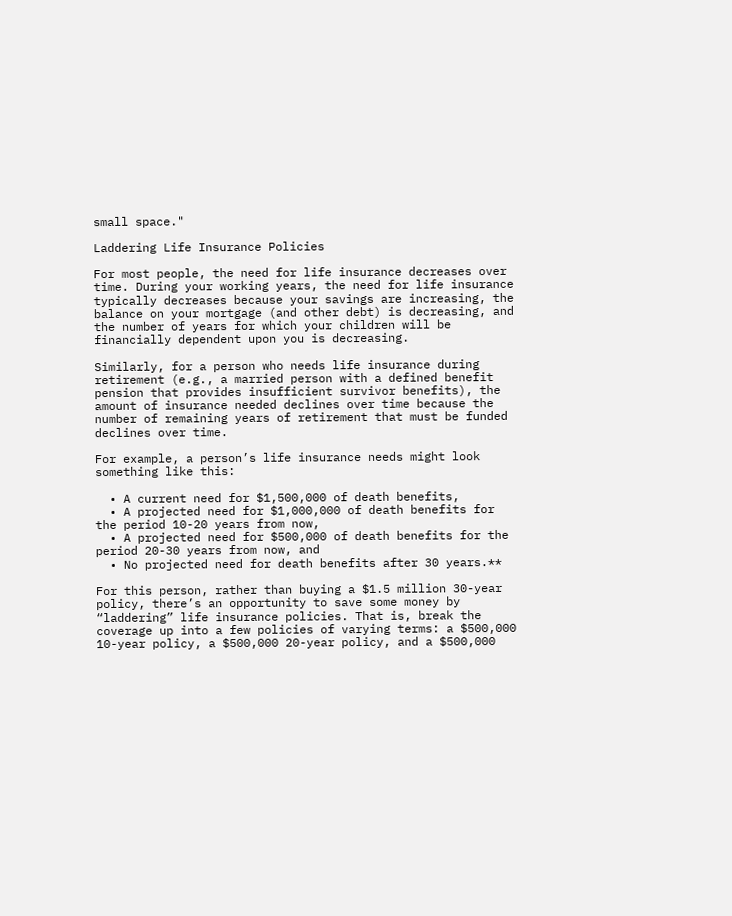small space."

Laddering Life Insurance Policies

For most people, the need for life insurance decreases over time. During your working years, the need for life insurance typically decreases because your savings are increasing, the balance on your mortgage (and other debt) is decreasing, and the number of years for which your children will be financially dependent upon you is decreasing.

Similarly, for a person who needs life insurance during retirement (e.g., a married person with a defined benefit pension that provides insufficient survivor benefits), the amount of insurance needed declines over time because the number of remaining years of retirement that must be funded declines over time.

For example, a person’s life insurance needs might look something like this:

  • A current need for $1,500,000 of death benefits,
  • A projected need for $1,000,000 of death benefits for the period 10-20 years from now,
  • A projected need for $500,000 of death benefits for the period 20-30 years from now, and
  • No projected need for death benefits after 30 years.**

For this person, rather than buying a $1.5 million 30-year policy, there’s an opportunity to save some money by “laddering” life insurance policies. That is, break the coverage up into a few policies of varying terms: a $500,000 10-year policy, a $500,000 20-year policy, and a $500,000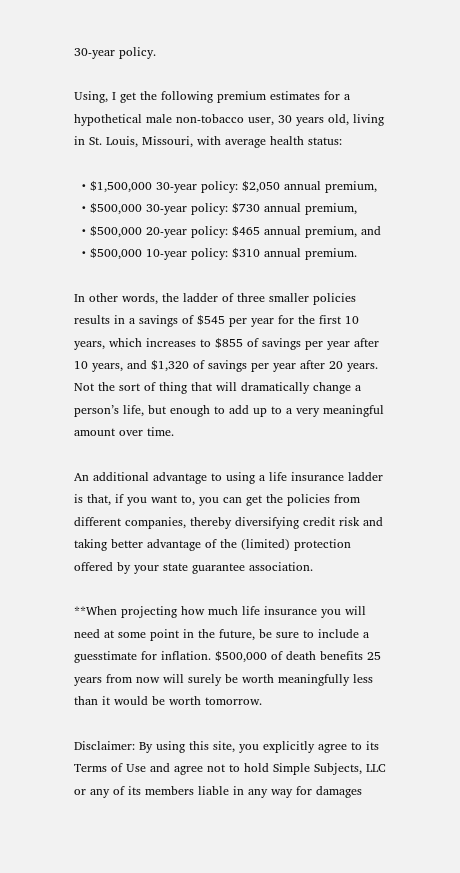30-year policy.

Using, I get the following premium estimates for a hypothetical male non-tobacco user, 30 years old, living in St. Louis, Missouri, with average health status:

  • $1,500,000 30-year policy: $2,050 annual premium,
  • $500,000 30-year policy: $730 annual premium,
  • $500,000 20-year policy: $465 annual premium, and
  • $500,000 10-year policy: $310 annual premium.

In other words, the ladder of three smaller policies results in a savings of $545 per year for the first 10 years, which increases to $855 of savings per year after 10 years, and $1,320 of savings per year after 20 years. Not the sort of thing that will dramatically change a person’s life, but enough to add up to a very meaningful amount over time.

An additional advantage to using a life insurance ladder is that, if you want to, you can get the policies from different companies, thereby diversifying credit risk and taking better advantage of the (limited) protection offered by your state guarantee association.

**When projecting how much life insurance you will need at some point in the future, be sure to include a guesstimate for inflation. $500,000 of death benefits 25 years from now will surely be worth meaningfully less than it would be worth tomorrow.

Disclaimer: By using this site, you explicitly agree to its Terms of Use and agree not to hold Simple Subjects, LLC or any of its members liable in any way for damages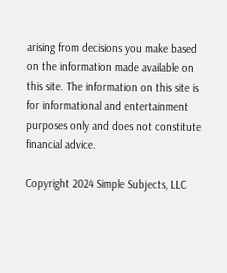arising from decisions you make based on the information made available on this site. The information on this site is for informational and entertainment purposes only and does not constitute financial advice.

Copyright 2024 Simple Subjects, LLC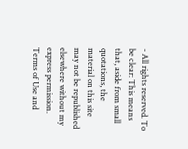- All rights reserved. To be clear: This means that, aside from small quotations, the material on this site may not be republished elsewhere without my express permission. Terms of Use and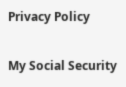Privacy Policy

My Social Security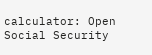calculator: Open Social Security